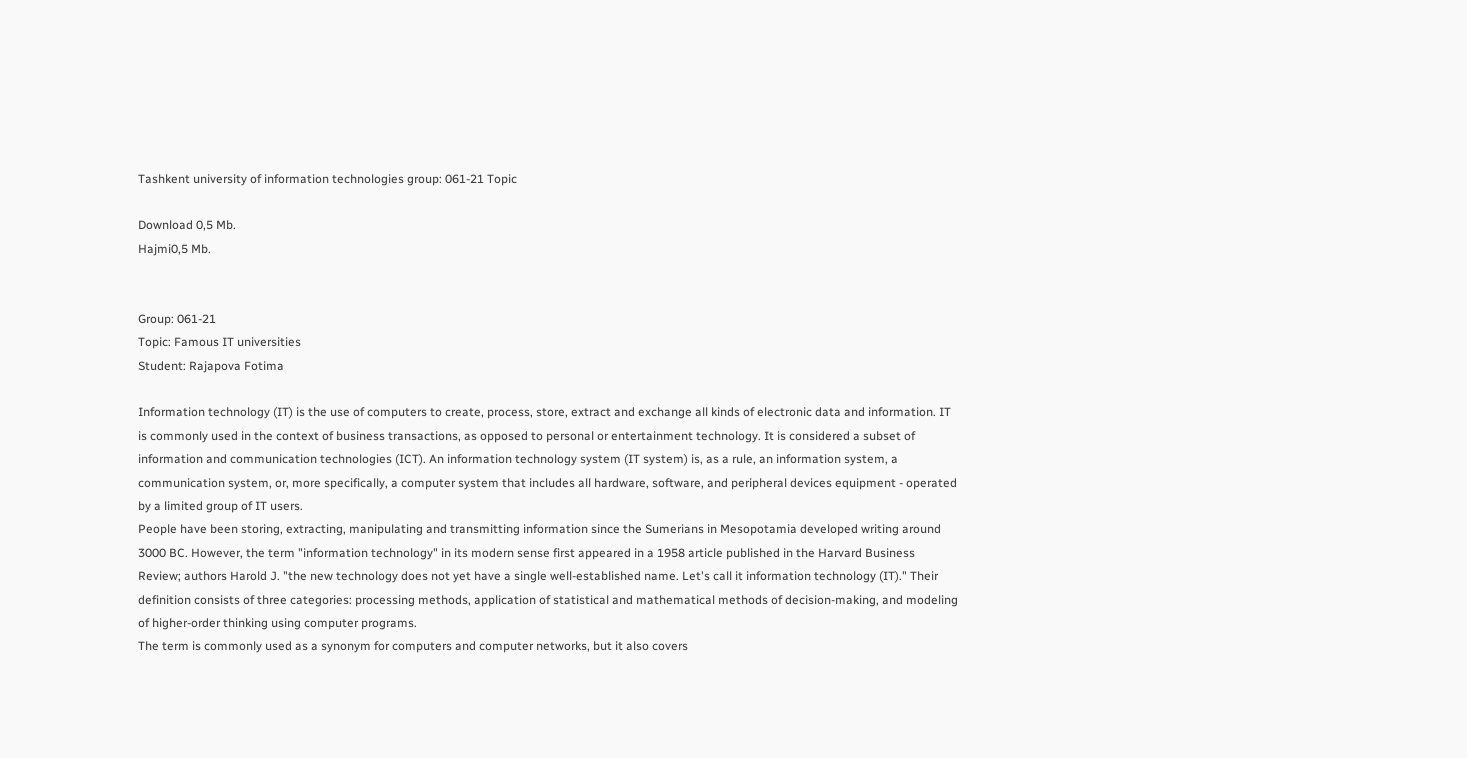Tashkent university of information technologies group: 061-21 Topic

Download 0,5 Mb.
Hajmi0,5 Mb.


Group: 061-21
Topic: Famous IT universities
Student: Rajapova Fotima

Information technology (IT) is the use of computers to create, process, store, extract and exchange all kinds of electronic data and information. IT is commonly used in the context of business transactions, as opposed to personal or entertainment technology. It is considered a subset of information and communication technologies (ICT). An information technology system (IT system) is, as a rule, an information system, a communication system, or, more specifically, a computer system that includes all hardware, software, and peripheral devices equipment - operated by a limited group of IT users.
People have been storing, extracting, manipulating and transmitting information since the Sumerians in Mesopotamia developed writing around 3000 BC. However, the term "information technology" in its modern sense first appeared in a 1958 article published in the Harvard Business Review; authors Harold J. "the new technology does not yet have a single well-established name. Let's call it information technology (IT)." Their definition consists of three categories: processing methods, application of statistical and mathematical methods of decision-making, and modeling of higher-order thinking using computer programs.
The term is commonly used as a synonym for computers and computer networks, but it also covers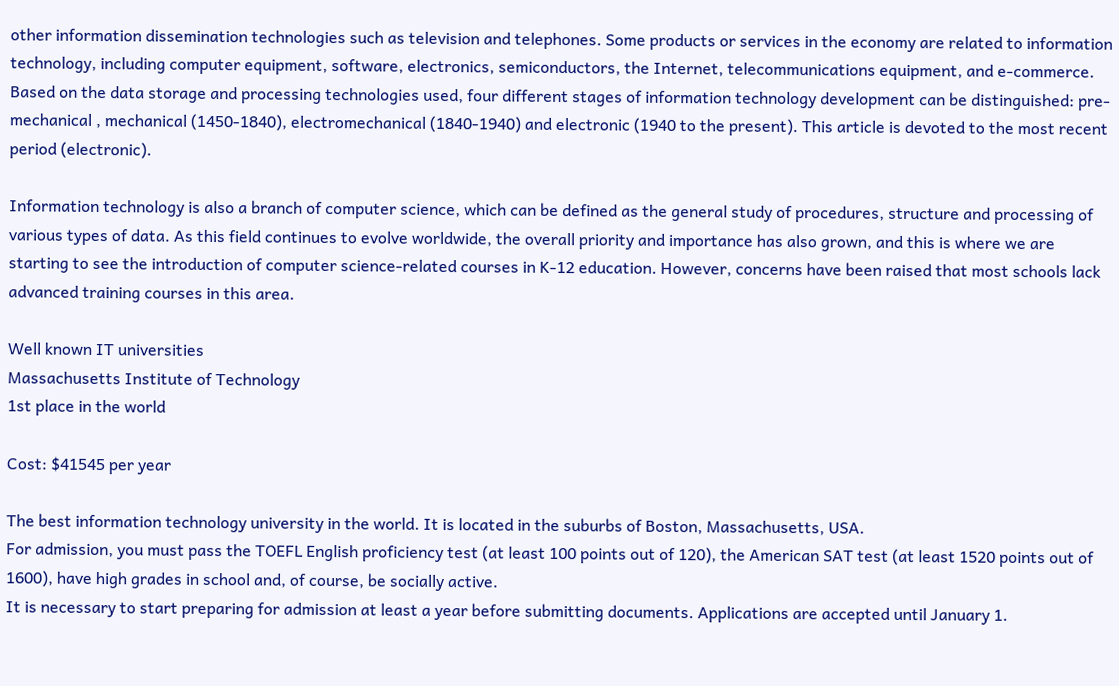other information dissemination technologies such as television and telephones. Some products or services in the economy are related to information technology, including computer equipment, software, electronics, semiconductors, the Internet, telecommunications equipment, and e-commerce.
Based on the data storage and processing technologies used, four different stages of information technology development can be distinguished: pre-mechanical , mechanical (1450-1840), electromechanical (1840-1940) and electronic (1940 to the present). This article is devoted to the most recent period (electronic).

Information technology is also a branch of computer science, which can be defined as the general study of procedures, structure and processing of various types of data. As this field continues to evolve worldwide, the overall priority and importance has also grown, and this is where we are starting to see the introduction of computer science-related courses in K-12 education. However, concerns have been raised that most schools lack advanced training courses in this area.

Well known IT universities
Massachusetts Institute of Technology
1st place in the world

Cost: $41545 per year

The best information technology university in the world. It is located in the suburbs of Boston, Massachusetts, USA.
For admission, you must pass the TOEFL English proficiency test (at least 100 points out of 120), the American SAT test (at least 1520 points out of 1600), have high grades in school and, of course, be socially active.
It is necessary to start preparing for admission at least a year before submitting documents. Applications are accepted until January 1.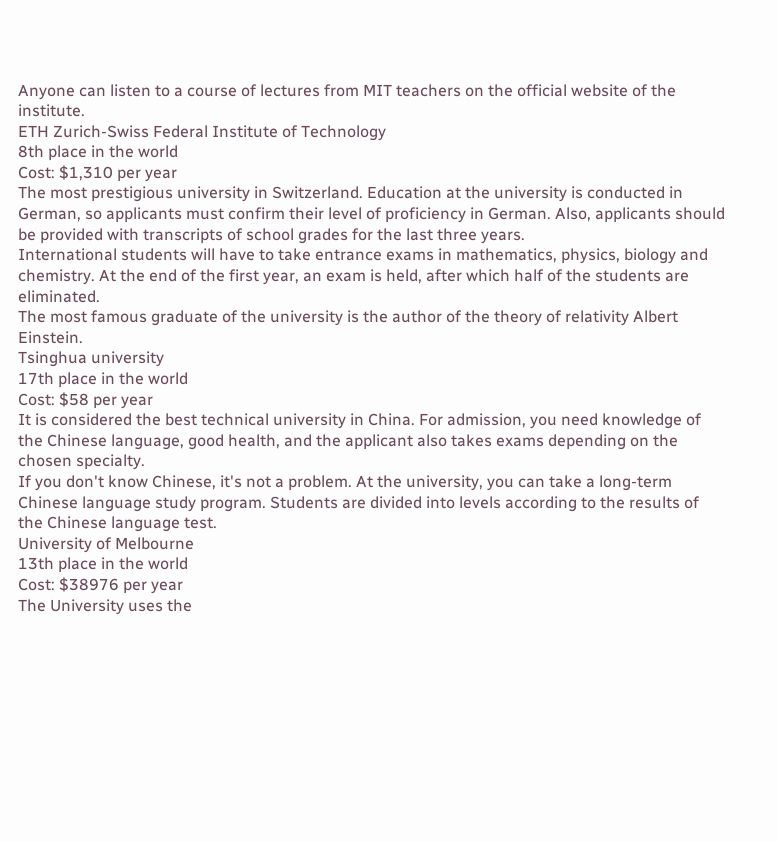Anyone can listen to a course of lectures from MIT teachers on the official website of the institute.
ETH Zurich-Swiss Federal Institute of Technology
8th place in the world
Cost: $1,310 per year
The most prestigious university in Switzerland. Education at the university is conducted in German, so applicants must confirm their level of proficiency in German. Also, applicants should be provided with transcripts of school grades for the last three years.
International students will have to take entrance exams in mathematics, physics, biology and chemistry. At the end of the first year, an exam is held, after which half of the students are eliminated.
The most famous graduate of the university is the author of the theory of relativity Albert Einstein.
Tsinghua university
17th place in the world
Cost: $58 per year
It is considered the best technical university in China. For admission, you need knowledge of the Chinese language, good health, and the applicant also takes exams depending on the chosen specialty.
If you don't know Chinese, it's not a problem. At the university, you can take a long-term Chinese language study program. Students are divided into levels according to the results of the Chinese language test.
University of Melbourne
13th place in the world
Cost: $38976 per year
The University uses the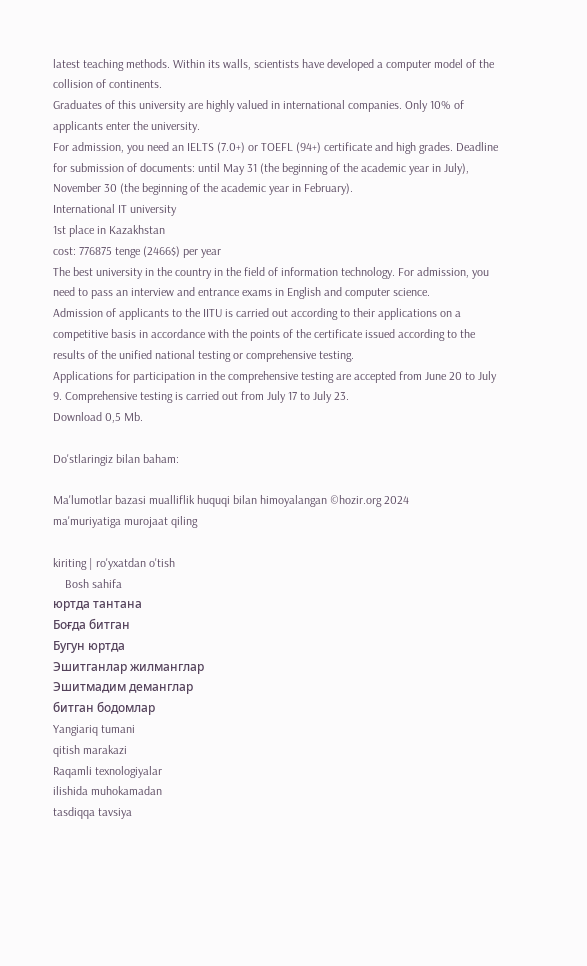latest teaching methods. Within its walls, scientists have developed a computer model of the collision of continents.
Graduates of this university are highly valued in international companies. Only 10% of applicants enter the university.
For admission, you need an IELTS (7.0+) or TOEFL (94+) certificate and high grades. Deadline for submission of documents: until May 31 (the beginning of the academic year in July), November 30 (the beginning of the academic year in February).
International IT university
1st place in Kazakhstan
cost: 776875 tenge (2466$) per year
The best university in the country in the field of information technology. For admission, you need to pass an interview and entrance exams in English and computer science.
Admission of applicants to the IITU is carried out according to their applications on a competitive basis in accordance with the points of the certificate issued according to the results of the unified national testing or comprehensive testing.
Applications for participation in the comprehensive testing are accepted from June 20 to July 9. Comprehensive testing is carried out from July 17 to July 23.
Download 0,5 Mb.

Do'stlaringiz bilan baham:

Ma'lumotlar bazasi mualliflik huquqi bilan himoyalangan ©hozir.org 2024
ma'muriyatiga murojaat qiling

kiriting | ro'yxatdan o'tish
    Bosh sahifa
юртда тантана
Боғда битган
Бугун юртда
Эшитганлар жилманглар
Эшитмадим деманглар
битган бодомлар
Yangiariq tumani
qitish marakazi
Raqamli texnologiyalar
ilishida muhokamadan
tasdiqqa tavsiya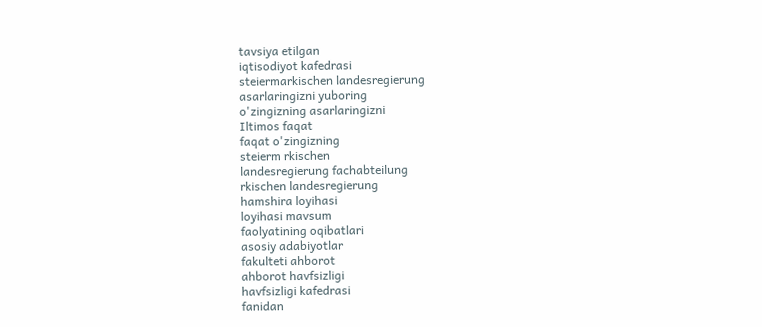tavsiya etilgan
iqtisodiyot kafedrasi
steiermarkischen landesregierung
asarlaringizni yuboring
o'zingizning asarlaringizni
Iltimos faqat
faqat o'zingizning
steierm rkischen
landesregierung fachabteilung
rkischen landesregierung
hamshira loyihasi
loyihasi mavsum
faolyatining oqibatlari
asosiy adabiyotlar
fakulteti ahborot
ahborot havfsizligi
havfsizligi kafedrasi
fanidan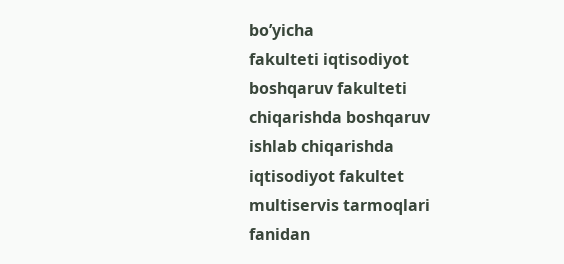bo’yicha
fakulteti iqtisodiyot
boshqaruv fakulteti
chiqarishda boshqaruv
ishlab chiqarishda
iqtisodiyot fakultet
multiservis tarmoqlari
fanidan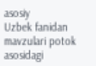asosiy
Uzbek fanidan
mavzulari potok
asosidagi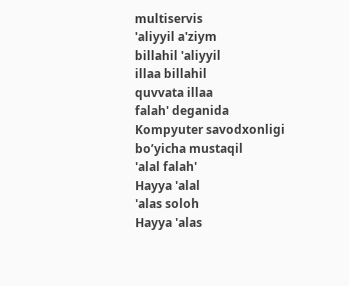multiservis
'aliyyil a'ziym
billahil 'aliyyil
illaa billahil
quvvata illaa
falah' deganida
Kompyuter savodxonligi
bo’yicha mustaqil
'alal falah'
Hayya 'alal
'alas soloh
Hayya 'alas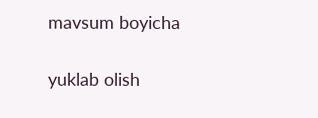mavsum boyicha

yuklab olish